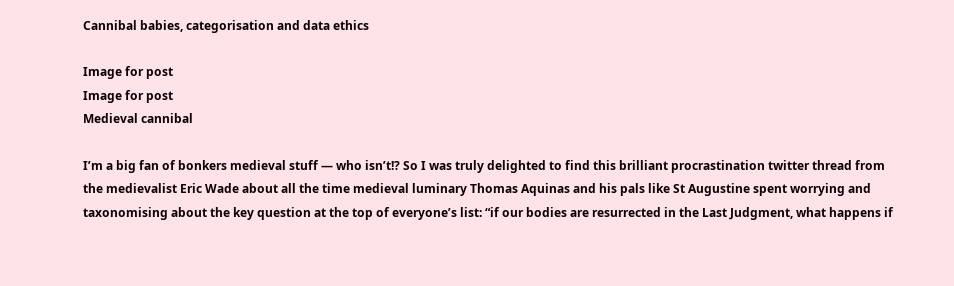Cannibal babies, categorisation and data ethics

Image for post
Image for post
Medieval cannibal

I’m a big fan of bonkers medieval stuff — who isn’t!? So I was truly delighted to find this brilliant procrastination twitter thread from the medievalist Eric Wade about all the time medieval luminary Thomas Aquinas and his pals like St Augustine spent worrying and taxonomising about the key question at the top of everyone’s list: “if our bodies are resurrected in the Last Judgment, what happens if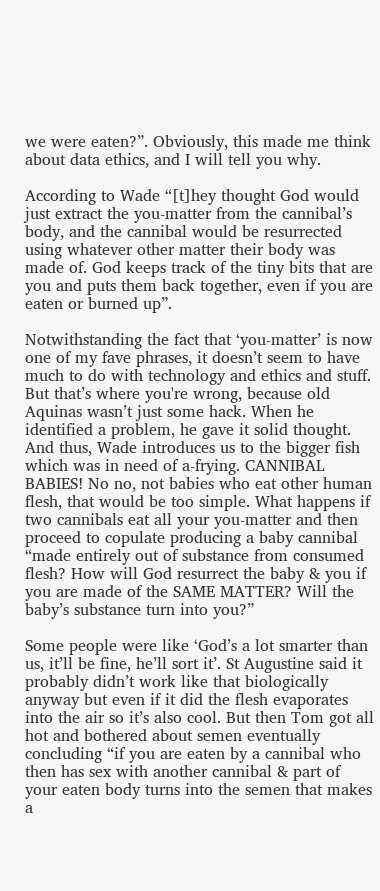we were eaten?”. Obviously, this made me think about data ethics, and I will tell you why.

According to Wade “[t]hey thought God would just extract the you-matter from the cannibal’s body, and the cannibal would be resurrected using whatever other matter their body was made of. God keeps track of the tiny bits that are you and puts them back together, even if you are eaten or burned up”.

Notwithstanding the fact that ‘you-matter’ is now one of my fave phrases, it doesn’t seem to have much to do with technology and ethics and stuff. But that’s where you're wrong, because old Aquinas wasn’t just some hack. When he identified a problem, he gave it solid thought. And thus, Wade introduces us to the bigger fish which was in need of a-frying. CANNIBAL BABIES! No no, not babies who eat other human flesh, that would be too simple. What happens if two cannibals eat all your you-matter and then proceed to copulate producing a baby cannibal “made entirely out of substance from consumed flesh? How will God resurrect the baby & you if you are made of the SAME MATTER? Will the baby’s substance turn into you?”

Some people were like ‘God’s a lot smarter than us, it’ll be fine, he’ll sort it’. St Augustine said it probably didn’t work like that biologically anyway but even if it did the flesh evaporates into the air so it’s also cool. But then Tom got all hot and bothered about semen eventually concluding “if you are eaten by a cannibal who then has sex with another cannibal & part of your eaten body turns into the semen that makes a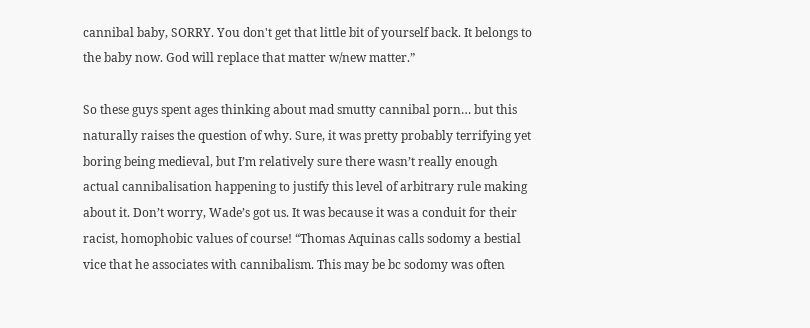cannibal baby, SORRY. You don't get that little bit of yourself back. It belongs to the baby now. God will replace that matter w/new matter.”

So these guys spent ages thinking about mad smutty cannibal porn… but this naturally raises the question of why. Sure, it was pretty probably terrifying yet boring being medieval, but I’m relatively sure there wasn’t really enough actual cannibalisation happening to justify this level of arbitrary rule making about it. Don’t worry, Wade’s got us. It was because it was a conduit for their racist, homophobic values of course! “Thomas Aquinas calls sodomy a bestial vice that he associates with cannibalism. This may be bc sodomy was often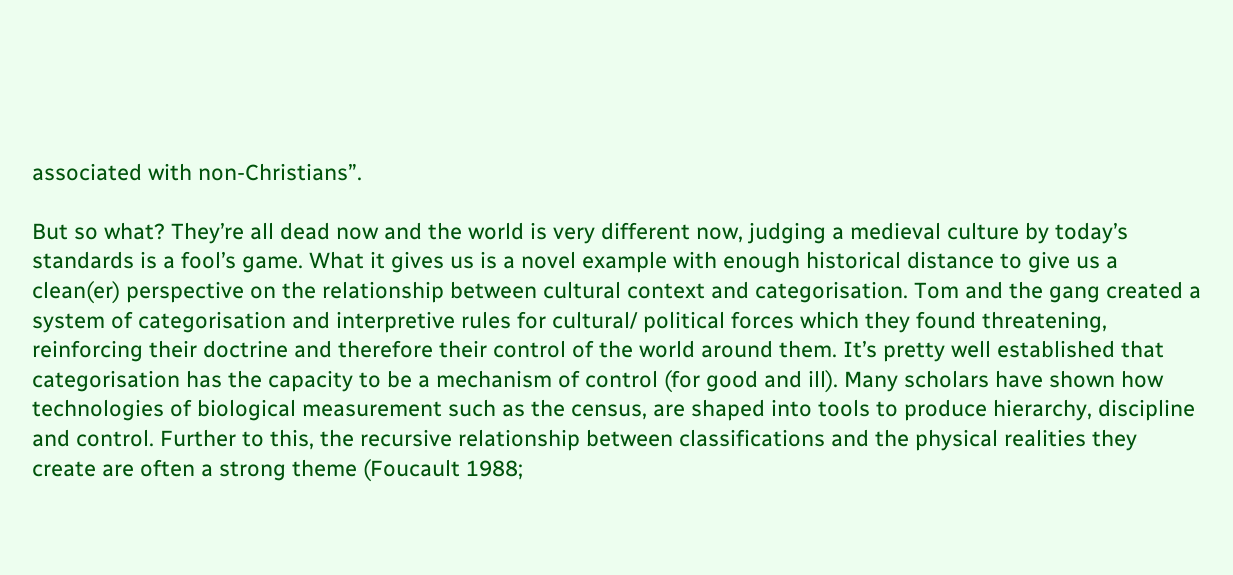associated with non-Christians”.

But so what? They’re all dead now and the world is very different now, judging a medieval culture by today’s standards is a fool’s game. What it gives us is a novel example with enough historical distance to give us a clean(er) perspective on the relationship between cultural context and categorisation. Tom and the gang created a system of categorisation and interpretive rules for cultural/ political forces which they found threatening, reinforcing their doctrine and therefore their control of the world around them. It’s pretty well established that categorisation has the capacity to be a mechanism of control (for good and ill). Many scholars have shown how technologies of biological measurement such as the census, are shaped into tools to produce hierarchy, discipline and control. Further to this, the recursive relationship between classifications and the physical realities they create are often a strong theme (Foucault 1988;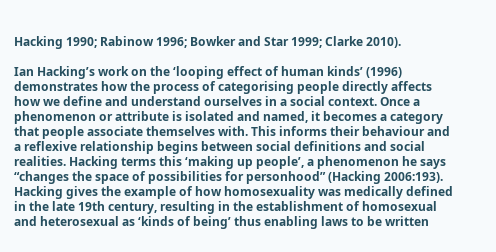Hacking 1990; Rabinow 1996; Bowker and Star 1999; Clarke 2010).

Ian Hacking’s work on the ‘looping effect of human kinds’ (1996) demonstrates how the process of categorising people directly affects how we define and understand ourselves in a social context. Once a phenomenon or attribute is isolated and named, it becomes a category that people associate themselves with. This informs their behaviour and a reflexive relationship begins between social definitions and social realities. Hacking terms this ‘making up people’, a phenomenon he says “changes the space of possibilities for personhood” (Hacking 2006:193). Hacking gives the example of how homosexuality was medically defined in the late 19th century, resulting in the establishment of homosexual and heterosexual as ‘kinds of being’ thus enabling laws to be written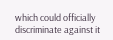which could officially discriminate against it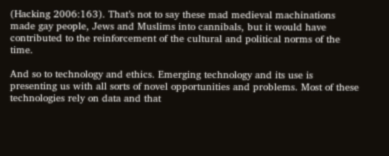(Hacking 2006:163). That’s not to say these mad medieval machinations made gay people, Jews and Muslims into cannibals, but it would have contributed to the reinforcement of the cultural and political norms of the time.

And so to technology and ethics. Emerging technology and its use is presenting us with all sorts of novel opportunities and problems. Most of these technologies rely on data and that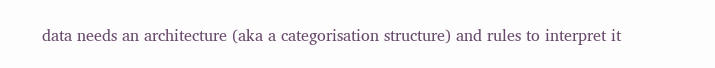data needs an architecture (aka a categorisation structure) and rules to interpret it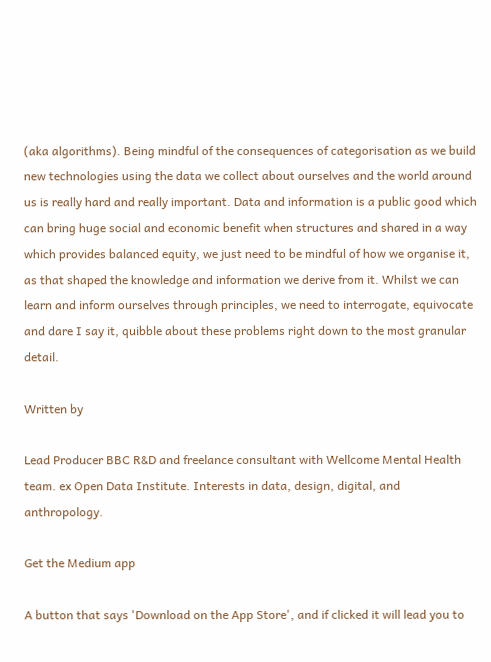(aka algorithms). Being mindful of the consequences of categorisation as we build new technologies using the data we collect about ourselves and the world around us is really hard and really important. Data and information is a public good which can bring huge social and economic benefit when structures and shared in a way which provides balanced equity, we just need to be mindful of how we organise it, as that shaped the knowledge and information we derive from it. Whilst we can learn and inform ourselves through principles, we need to interrogate, equivocate and dare I say it, quibble about these problems right down to the most granular detail.

Written by

Lead Producer BBC R&D and freelance consultant with Wellcome Mental Health team. ex Open Data Institute. Interests in data, design, digital, and anthropology.

Get the Medium app

A button that says 'Download on the App Store', and if clicked it will lead you to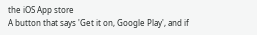the iOS App store
A button that says 'Get it on, Google Play', and if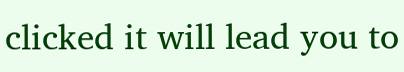clicked it will lead you to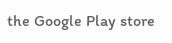the Google Play store